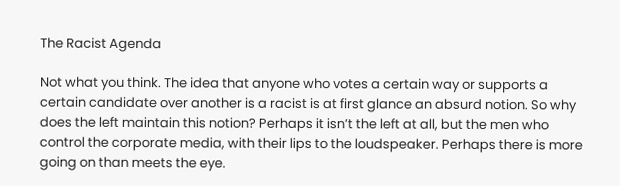The Racist Agenda

Not what you think. The idea that anyone who votes a certain way or supports a certain candidate over another is a racist is at first glance an absurd notion. So why does the left maintain this notion? Perhaps it isn’t the left at all, but the men who control the corporate media, with their lips to the loudspeaker. Perhaps there is more going on than meets the eye.